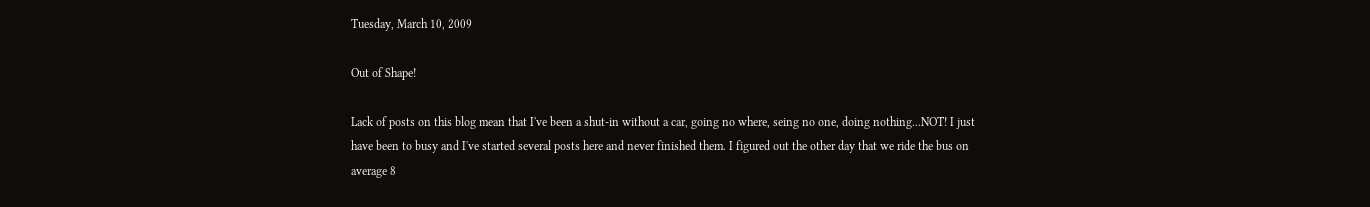Tuesday, March 10, 2009

Out of Shape!

Lack of posts on this blog mean that I've been a shut-in without a car, going no where, seing no one, doing nothing...NOT! I just have been to busy and I've started several posts here and never finished them. I figured out the other day that we ride the bus on average 8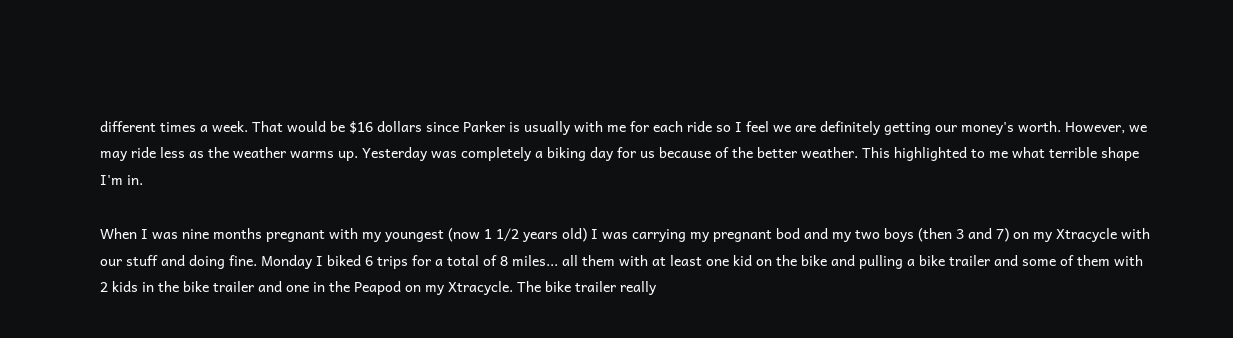different times a week. That would be $16 dollars since Parker is usually with me for each ride so I feel we are definitely getting our money's worth. However, we may ride less as the weather warms up. Yesterday was completely a biking day for us because of the better weather. This highlighted to me what terrible shape I'm in.

When I was nine months pregnant with my youngest (now 1 1/2 years old) I was carrying my pregnant bod and my two boys (then 3 and 7) on my Xtracycle with our stuff and doing fine. Monday I biked 6 trips for a total of 8 miles... all them with at least one kid on the bike and pulling a bike trailer and some of them with 2 kids in the bike trailer and one in the Peapod on my Xtracycle. The bike trailer really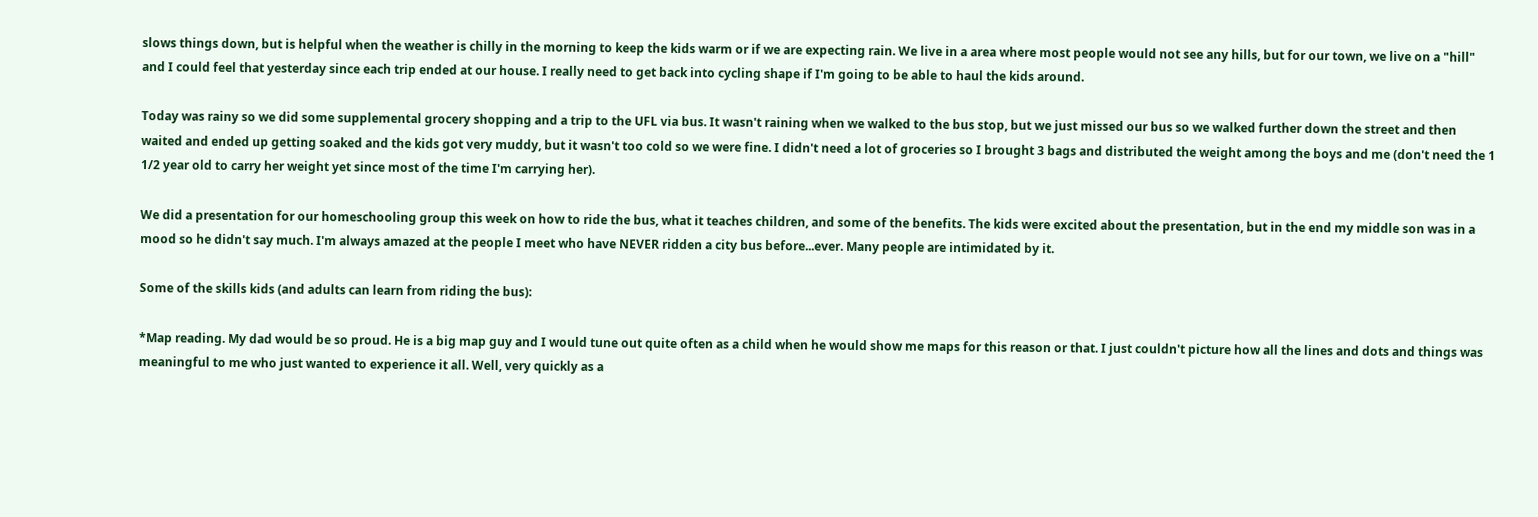slows things down, but is helpful when the weather is chilly in the morning to keep the kids warm or if we are expecting rain. We live in a area where most people would not see any hills, but for our town, we live on a "hill" and I could feel that yesterday since each trip ended at our house. I really need to get back into cycling shape if I'm going to be able to haul the kids around.

Today was rainy so we did some supplemental grocery shopping and a trip to the UFL via bus. It wasn't raining when we walked to the bus stop, but we just missed our bus so we walked further down the street and then waited and ended up getting soaked and the kids got very muddy, but it wasn't too cold so we were fine. I didn't need a lot of groceries so I brought 3 bags and distributed the weight among the boys and me (don't need the 1 1/2 year old to carry her weight yet since most of the time I'm carrying her).

We did a presentation for our homeschooling group this week on how to ride the bus, what it teaches children, and some of the benefits. The kids were excited about the presentation, but in the end my middle son was in a mood so he didn't say much. I'm always amazed at the people I meet who have NEVER ridden a city bus before...ever. Many people are intimidated by it.

Some of the skills kids (and adults can learn from riding the bus):

*Map reading. My dad would be so proud. He is a big map guy and I would tune out quite often as a child when he would show me maps for this reason or that. I just couldn't picture how all the lines and dots and things was meaningful to me who just wanted to experience it all. Well, very quickly as a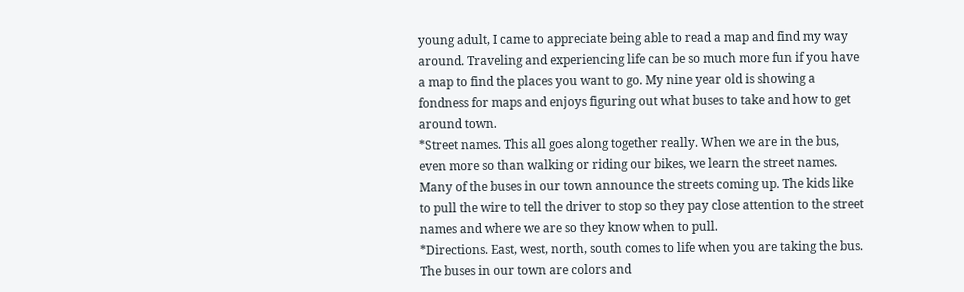young adult, I came to appreciate being able to read a map and find my way around. Traveling and experiencing life can be so much more fun if you have a map to find the places you want to go. My nine year old is showing a fondness for maps and enjoys figuring out what buses to take and how to get around town.
*Street names. This all goes along together really. When we are in the bus, even more so than walking or riding our bikes, we learn the street names. Many of the buses in our town announce the streets coming up. The kids like to pull the wire to tell the driver to stop so they pay close attention to the street names and where we are so they know when to pull.
*Directions. East, west, north, south comes to life when you are taking the bus. The buses in our town are colors and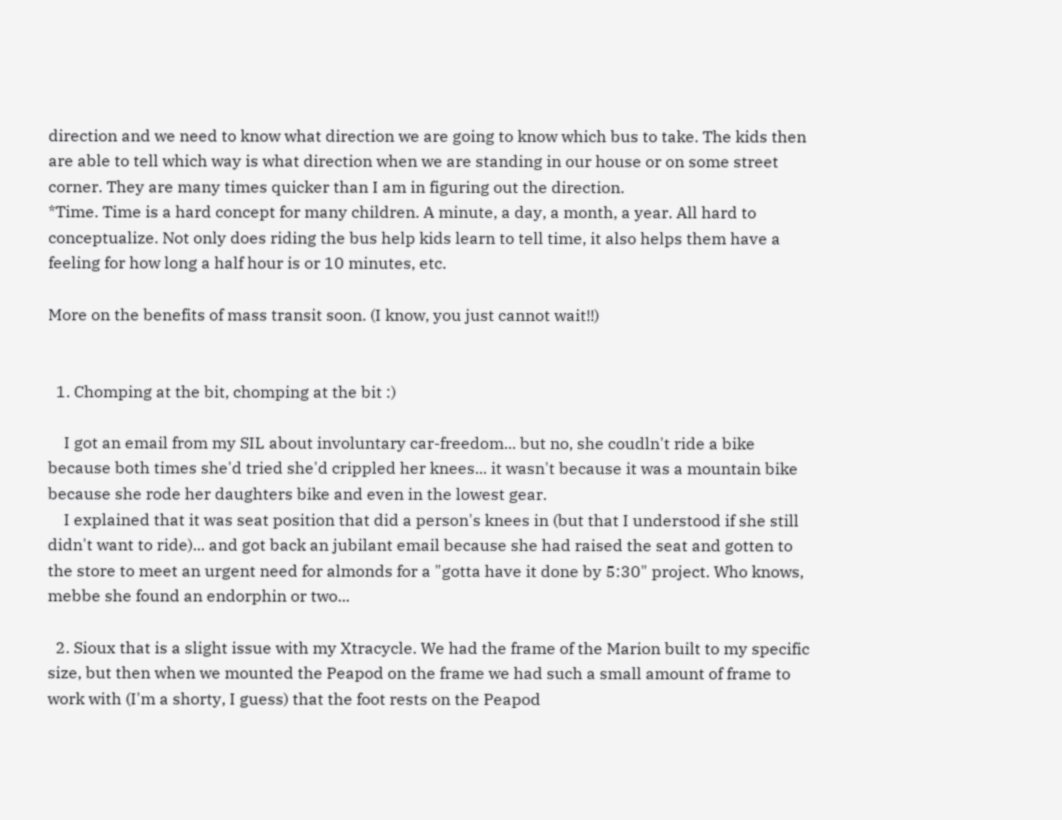direction and we need to know what direction we are going to know which bus to take. The kids then are able to tell which way is what direction when we are standing in our house or on some street corner. They are many times quicker than I am in figuring out the direction.
*Time. Time is a hard concept for many children. A minute, a day, a month, a year. All hard to conceptualize. Not only does riding the bus help kids learn to tell time, it also helps them have a feeling for how long a half hour is or 10 minutes, etc.

More on the benefits of mass transit soon. (I know, you just cannot wait!!)


  1. Chomping at the bit, chomping at the bit :)

    I got an email from my SIL about involuntary car-freedom... but no, she coudln't ride a bike because both times she'd tried she'd crippled her knees... it wasn't because it was a mountain bike because she rode her daughters bike and even in the lowest gear.
    I explained that it was seat position that did a person's knees in (but that I understood if she still didn't want to ride)... and got back an jubilant email because she had raised the seat and gotten to the store to meet an urgent need for almonds for a "gotta have it done by 5:30" project. Who knows, mebbe she found an endorphin or two...

  2. Sioux that is a slight issue with my Xtracycle. We had the frame of the Marion built to my specific size, but then when we mounted the Peapod on the frame we had such a small amount of frame to work with (I'm a shorty, I guess) that the foot rests on the Peapod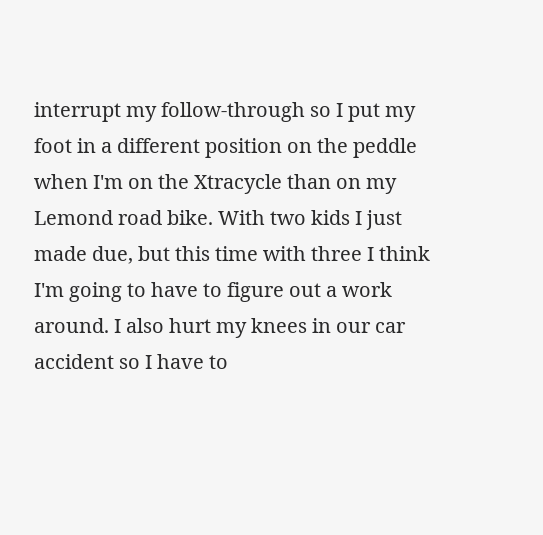interrupt my follow-through so I put my foot in a different position on the peddle when I'm on the Xtracycle than on my Lemond road bike. With two kids I just made due, but this time with three I think I'm going to have to figure out a work around. I also hurt my knees in our car accident so I have to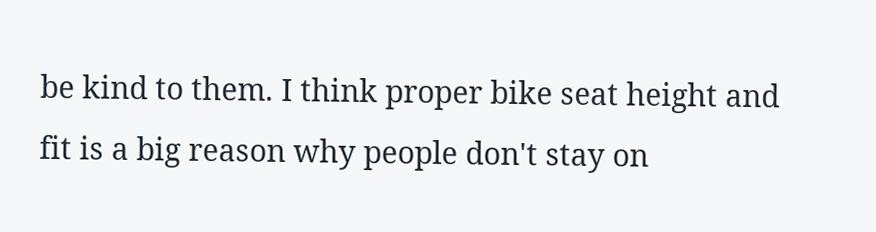be kind to them. I think proper bike seat height and fit is a big reason why people don't stay on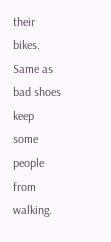their bikes. Same as bad shoes keep some people from walking.